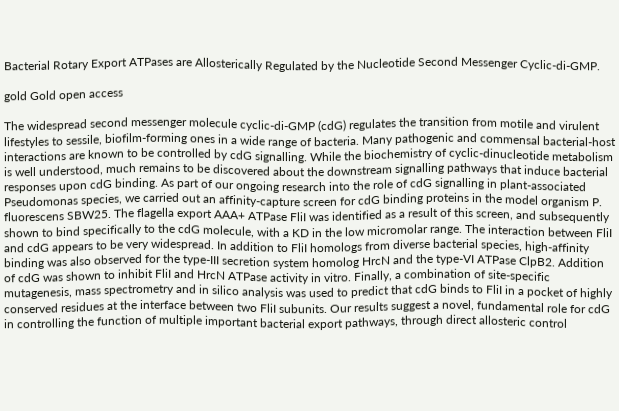Bacterial Rotary Export ATPases are Allosterically Regulated by the Nucleotide Second Messenger Cyclic-di-GMP.

gold Gold open access

The widespread second messenger molecule cyclic-di-GMP (cdG) regulates the transition from motile and virulent lifestyles to sessile, biofilm-forming ones in a wide range of bacteria. Many pathogenic and commensal bacterial-host interactions are known to be controlled by cdG signalling. While the biochemistry of cyclic-dinucleotide metabolism is well understood, much remains to be discovered about the downstream signalling pathways that induce bacterial responses upon cdG binding. As part of our ongoing research into the role of cdG signalling in plant-associated Pseudomonas species, we carried out an affinity-capture screen for cdG binding proteins in the model organism P. fluorescens SBW25. The flagella export AAA+ ATPase FliI was identified as a result of this screen, and subsequently shown to bind specifically to the cdG molecule, with a KD in the low micromolar range. The interaction between FliI and cdG appears to be very widespread. In addition to FliI homologs from diverse bacterial species, high-affinity binding was also observed for the type-III secretion system homolog HrcN and the type-VI ATPase ClpB2. Addition of cdG was shown to inhibit FliI and HrcN ATPase activity in vitro. Finally, a combination of site-specific mutagenesis, mass spectrometry and in silico analysis was used to predict that cdG binds to FliI in a pocket of highly conserved residues at the interface between two FliI subunits. Our results suggest a novel, fundamental role for cdG in controlling the function of multiple important bacterial export pathways, through direct allosteric control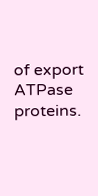of export ATPase proteins.